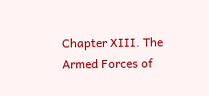Chapter XIII. The Armed Forces of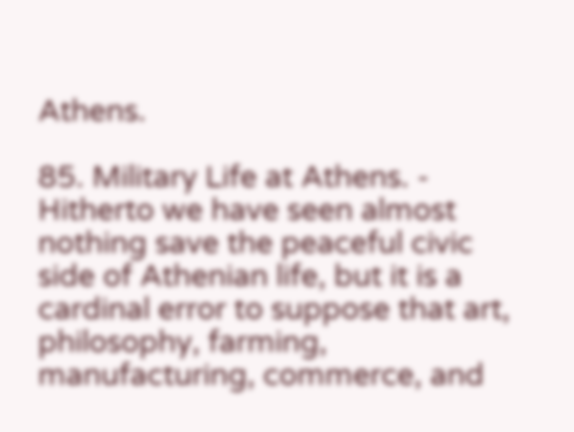Athens.

85. Military Life at Athens. - Hitherto we have seen almost nothing save the peaceful civic side of Athenian life, but it is a cardinal error to suppose that art, philosophy, farming, manufacturing, commerce, and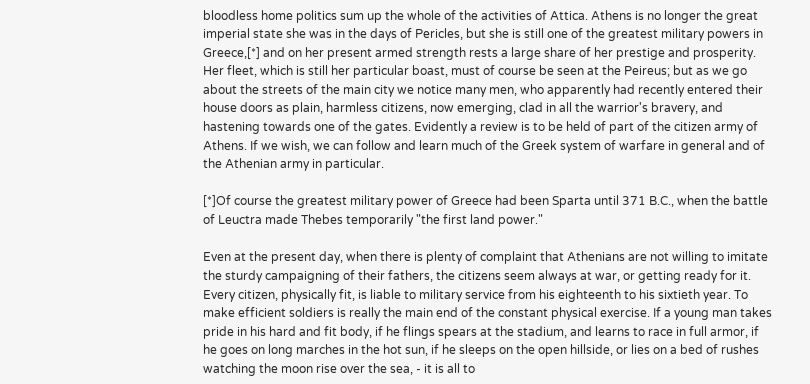bloodless home politics sum up the whole of the activities of Attica. Athens is no longer the great imperial state she was in the days of Pericles, but she is still one of the greatest military powers in Greece,[*] and on her present armed strength rests a large share of her prestige and prosperity. Her fleet, which is still her particular boast, must of course be seen at the Peireus; but as we go about the streets of the main city we notice many men, who apparently had recently entered their house doors as plain, harmless citizens, now emerging, clad in all the warrior's bravery, and hastening towards one of the gates. Evidently a review is to be held of part of the citizen army of Athens. If we wish, we can follow and learn much of the Greek system of warfare in general and of the Athenian army in particular.

[*]Of course the greatest military power of Greece had been Sparta until 371 B.C., when the battle of Leuctra made Thebes temporarily "the first land power."

Even at the present day, when there is plenty of complaint that Athenians are not willing to imitate the sturdy campaigning of their fathers, the citizens seem always at war, or getting ready for it. Every citizen, physically fit, is liable to military service from his eighteenth to his sixtieth year. To make efficient soldiers is really the main end of the constant physical exercise. If a young man takes pride in his hard and fit body, if he flings spears at the stadium, and learns to race in full armor, if he goes on long marches in the hot sun, if he sleeps on the open hillside, or lies on a bed of rushes watching the moon rise over the sea, - it is all to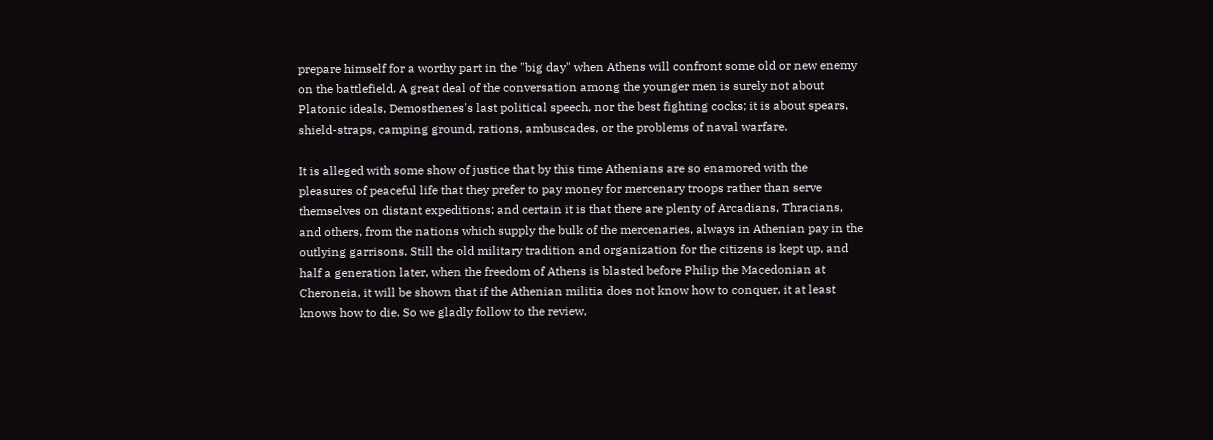prepare himself for a worthy part in the "big day" when Athens will confront some old or new enemy on the battlefield. A great deal of the conversation among the younger men is surely not about Platonic ideals, Demosthenes's last political speech, nor the best fighting cocks; it is about spears, shield-straps, camping ground, rations, ambuscades, or the problems of naval warfare.

It is alleged with some show of justice that by this time Athenians are so enamored with the pleasures of peaceful life that they prefer to pay money for mercenary troops rather than serve themselves on distant expeditions; and certain it is that there are plenty of Arcadians, Thracians, and others, from the nations which supply the bulk of the mercenaries, always in Athenian pay in the outlying garrisons. Still the old military tradition and organization for the citizens is kept up, and half a generation later, when the freedom of Athens is blasted before Philip the Macedonian at Cheroneia, it will be shown that if the Athenian militia does not know how to conquer, it at least knows how to die. So we gladly follow to the review,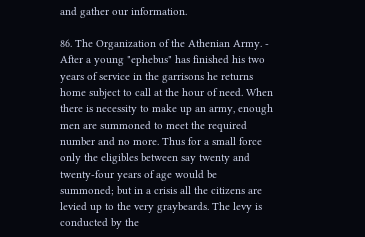and gather our information.

86. The Organization of the Athenian Army. - After a young "ephebus" has finished his two years of service in the garrisons he returns home subject to call at the hour of need. When there is necessity to make up an army, enough men are summoned to meet the required number and no more. Thus for a small force only the eligibles between say twenty and twenty-four years of age would be summoned; but in a crisis all the citizens are levied up to the very graybeards. The levy is conducted by the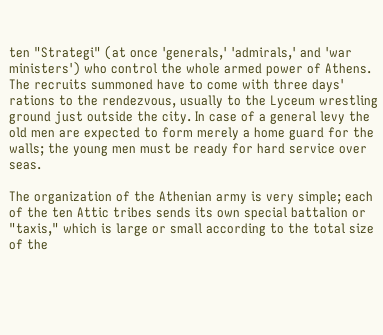ten "Strategi" (at once 'generals,' 'admirals,' and 'war ministers') who control the whole armed power of Athens. The recruits summoned have to come with three days' rations to the rendezvous, usually to the Lyceum wrestling ground just outside the city. In case of a general levy the old men are expected to form merely a home guard for the walls; the young men must be ready for hard service over seas.

The organization of the Athenian army is very simple; each of the ten Attic tribes sends its own special battalion or "taxis," which is large or small according to the total size of the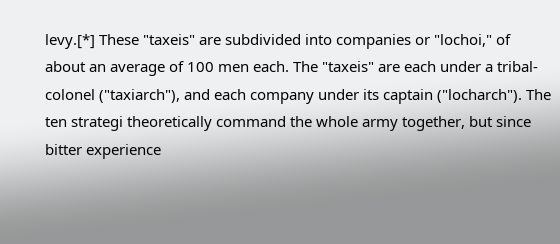levy.[*] These "taxeis" are subdivided into companies or "lochoi," of about an average of 100 men each. The "taxeis" are each under a tribal-colonel ("taxiarch"), and each company under its captain ("locharch"). The ten strategi theoretically command the whole army together, but since bitter experience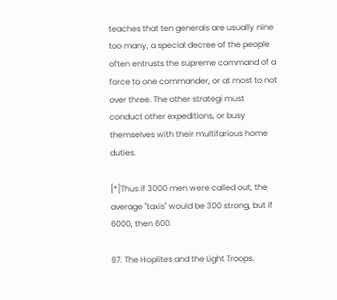teaches that ten generals are usually nine too many, a special decree of the people often entrusts the supreme command of a force to one commander, or at most to not over three. The other strategi must conduct other expeditions, or busy themselves with their multifarious home duties.

[*]Thus if 3000 men were called out, the average "taxis" would be 300 strong, but if 6000, then 600.

87. The Hoplites and the Light Troops.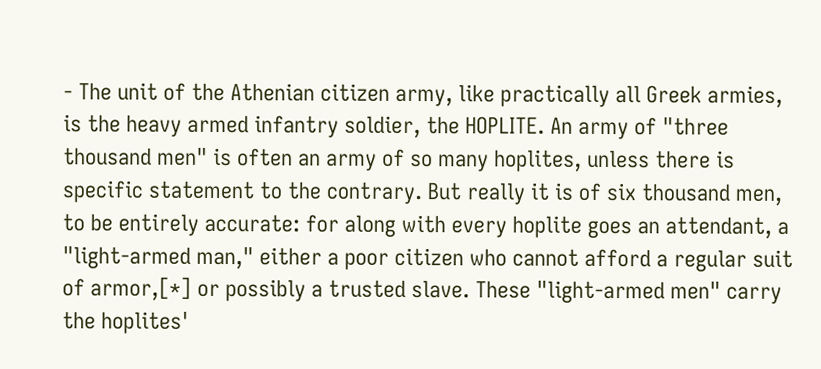- The unit of the Athenian citizen army, like practically all Greek armies, is the heavy armed infantry soldier, the HOPLITE. An army of "three thousand men" is often an army of so many hoplites, unless there is specific statement to the contrary. But really it is of six thousand men, to be entirely accurate: for along with every hoplite goes an attendant, a "light-armed man," either a poor citizen who cannot afford a regular suit of armor,[*] or possibly a trusted slave. These "light-armed men" carry the hoplites'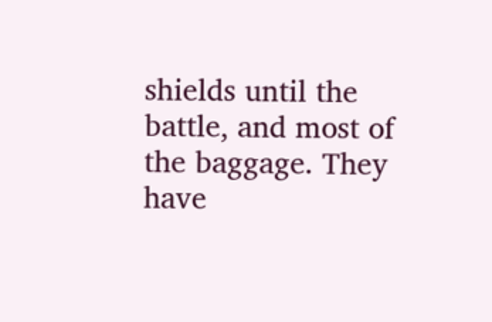shields until the battle, and most of the baggage. They have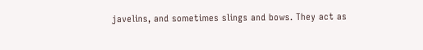javelins, and sometimes slings and bows. They act as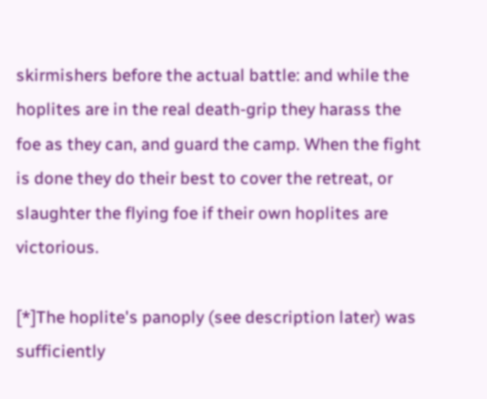skirmishers before the actual battle: and while the hoplites are in the real death-grip they harass the foe as they can, and guard the camp. When the fight is done they do their best to cover the retreat, or slaughter the flying foe if their own hoplites are victorious.

[*]The hoplite's panoply (see description later) was sufficiently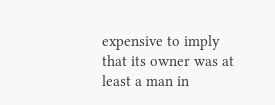expensive to imply that its owner was at least a man in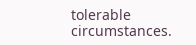tolerable circumstances.